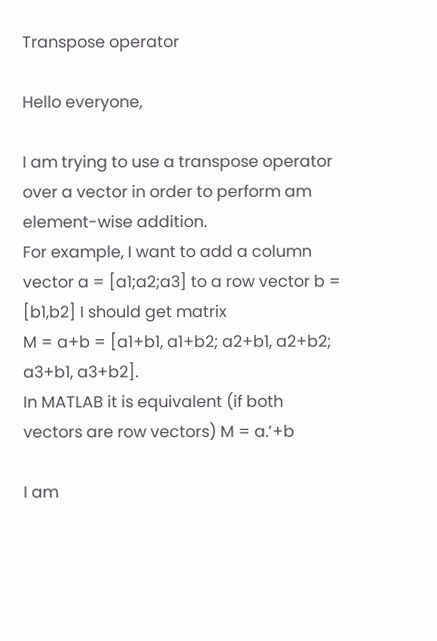Transpose operator

Hello everyone,

I am trying to use a transpose operator over a vector in order to perform am element-wise addition.
For example, I want to add a column vector a = [a1;a2;a3] to a row vector b = [b1,b2] I should get matrix
M = a+b = [a1+b1, a1+b2; a2+b1, a2+b2; a3+b1, a3+b2].
In MATLAB it is equivalent (if both vectors are row vectors) M = a.’+b

I am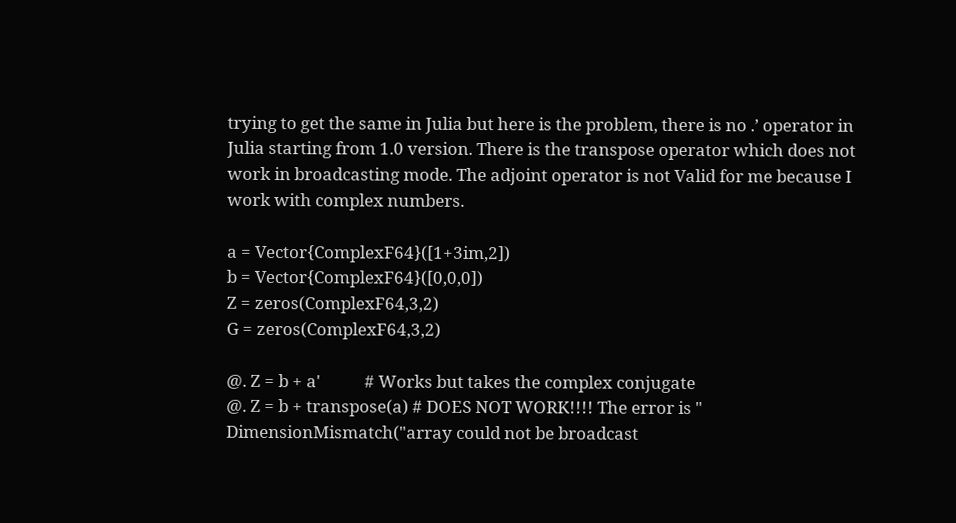trying to get the same in Julia but here is the problem, there is no .’ operator in Julia starting from 1.0 version. There is the transpose operator which does not work in broadcasting mode. The adjoint operator is not Valid for me because I work with complex numbers.

a = Vector{ComplexF64}([1+3im,2])
b = Vector{ComplexF64}([0,0,0])
Z = zeros(ComplexF64,3,2)
G = zeros(ComplexF64,3,2)

@. Z = b + a'           # Works but takes the complex conjugate
@. Z = b + transpose(a) # DOES NOT WORK!!!! The error is " DimensionMismatch("array could not be broadcast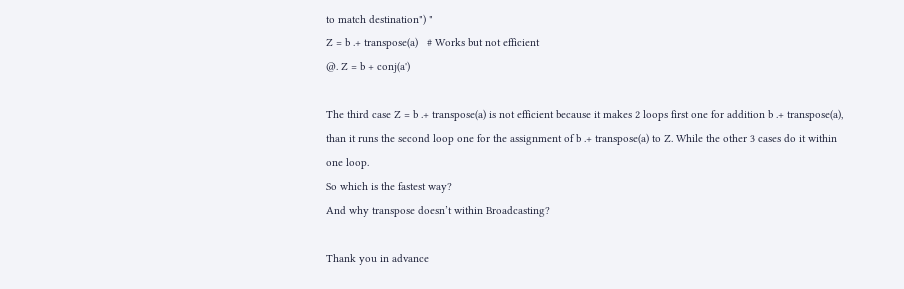to match destination") "
Z = b .+ transpose(a)   # Works but not efficient
@. Z = b + conj(a')

The third case Z = b .+ transpose(a) is not efficient because it makes 2 loops first one for addition b .+ transpose(a), than it runs the second loop one for the assignment of b .+ transpose(a) to Z. While the other 3 cases do it within one loop.
So which is the fastest way?
And why transpose doesn’t within Broadcasting?

Thank you in advance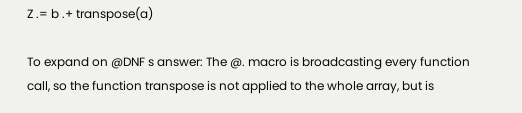Z .= b .+ transpose(a)

To expand on @DNF s answer: The @. macro is broadcasting every function call, so the function transpose is not applied to the whole array, but is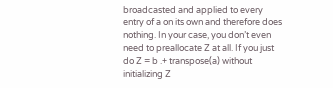broadcasted and applied to every entry of a on its own and therefore does nothing. In your case, you don’t even need to preallocate Z at all. If you just do Z = b .+ transpose(a) without initializing Z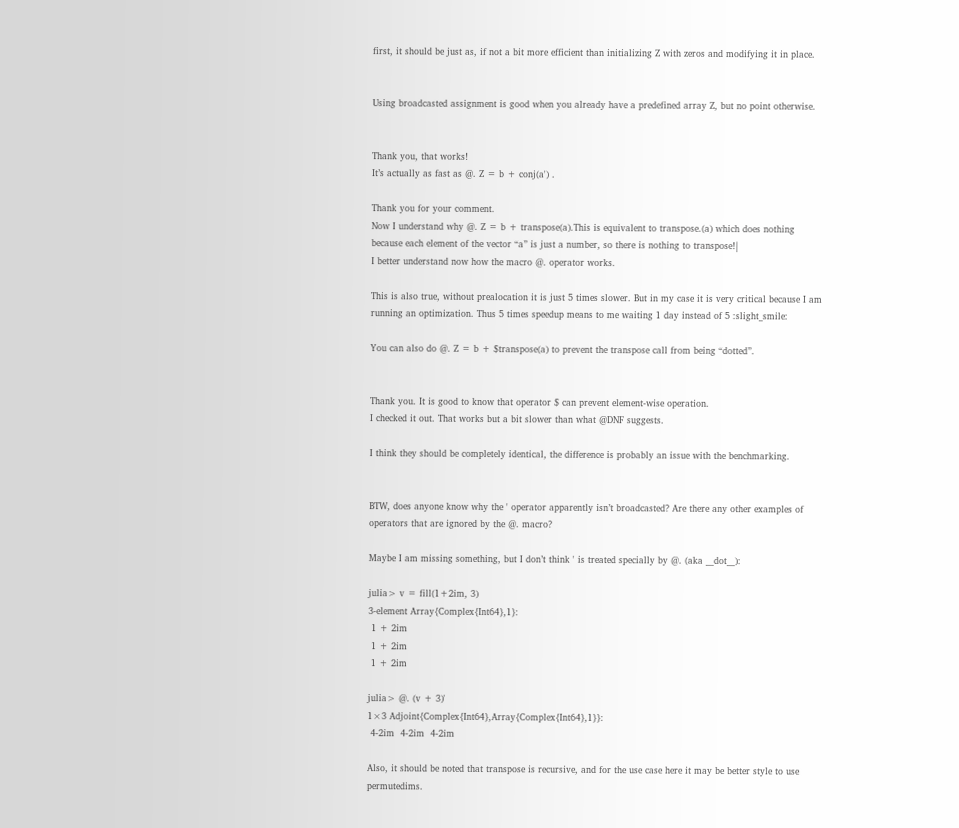first, it should be just as, if not a bit more efficient than initializing Z with zeros and modifying it in place.


Using broadcasted assignment is good when you already have a predefined array Z, but no point otherwise.


Thank you, that works!
It’s actually as fast as @. Z = b + conj(a') .

Thank you for your comment.
Now I understand why @. Z = b + transpose(a).This is equivalent to transpose.(a) which does nothing because each element of the vector “a” is just a number, so there is nothing to transpose!|
I better understand now how the macro @. operator works.

This is also true, without prealocation it is just 5 times slower. But in my case it is very critical because I am running an optimization. Thus 5 times speedup means to me waiting 1 day instead of 5 :slight_smile:

You can also do @. Z = b + $transpose(a) to prevent the transpose call from being “dotted”.


Thank you. It is good to know that operator $ can prevent element-wise operation.
I checked it out. That works but a bit slower than what @DNF suggests.

I think they should be completely identical, the difference is probably an issue with the benchmarking.


BTW, does anyone know why the ' operator apparently isn’t broadcasted? Are there any other examples of operators that are ignored by the @. macro?

Maybe I am missing something, but I don’t think ' is treated specially by @. (aka __dot__):

julia> v = fill(1+2im, 3)
3-element Array{Complex{Int64},1}:
 1 + 2im
 1 + 2im
 1 + 2im

julia> @. (v + 3)'
1×3 Adjoint{Complex{Int64},Array{Complex{Int64},1}}:
 4-2im  4-2im  4-2im

Also, it should be noted that transpose is recursive, and for the use case here it may be better style to use permutedims.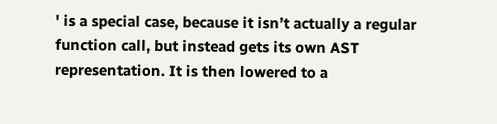' is a special case, because it isn’t actually a regular function call, but instead gets its own AST representation. It is then lowered to a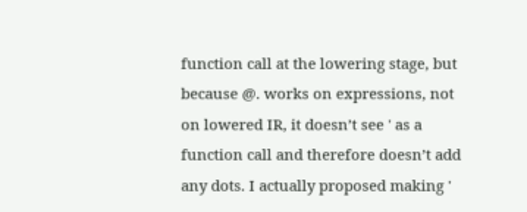function call at the lowering stage, but because @. works on expressions, not on lowered IR, it doesn’t see ' as a function call and therefore doesn’t add any dots. I actually proposed making '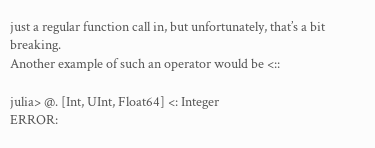just a regular function call in, but unfortunately, that’s a bit breaking.
Another example of such an operator would be <::

julia> @. [Int, UInt, Float64] <: Integer
ERROR: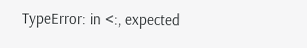TypeError: in <:, expected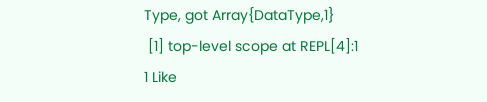Type, got Array{DataType,1}
 [1] top-level scope at REPL[4]:1
1 Like